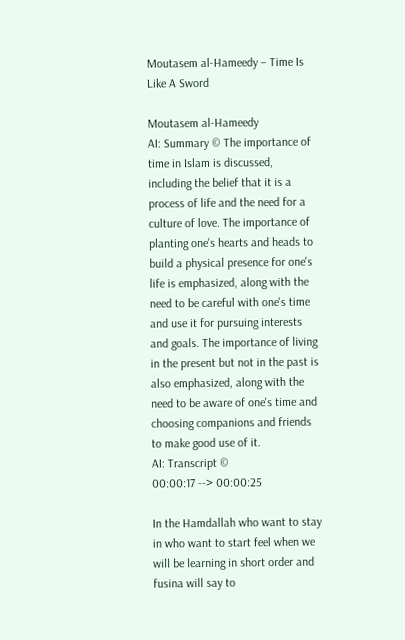Moutasem al-Hameedy – Time Is Like A Sword

Moutasem al-Hameedy
AI: Summary © The importance of time in Islam is discussed, including the belief that it is a process of life and the need for a culture of love. The importance of planting one's hearts and heads to build a physical presence for one's life is emphasized, along with the need to be careful with one's time and use it for pursuing interests and goals. The importance of living in the present but not in the past is also emphasized, along with the need to be aware of one's time and choosing companions and friends to make good use of it.
AI: Transcript ©
00:00:17 --> 00:00:25

In the Hamdallah who want to stay in who want to start feel when we will be learning in short order and fusina will say to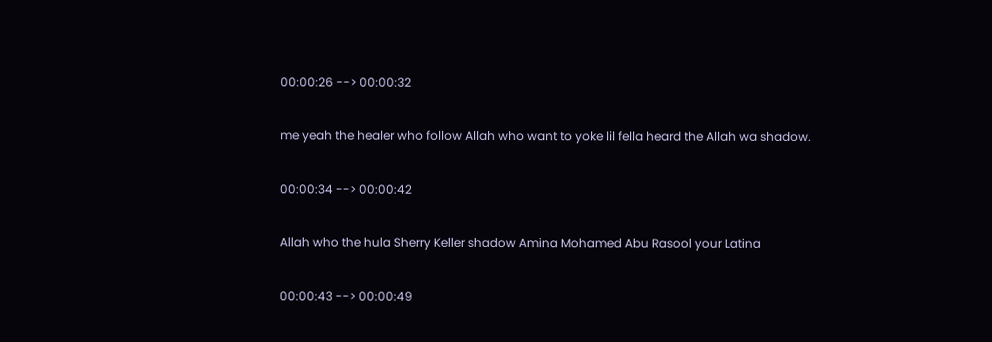00:00:26 --> 00:00:32

me yeah the healer who follow Allah who want to yoke lil fella heard the Allah wa shadow.

00:00:34 --> 00:00:42

Allah who the hula Sherry Keller shadow Amina Mohamed Abu Rasool your Latina

00:00:43 --> 00:00:49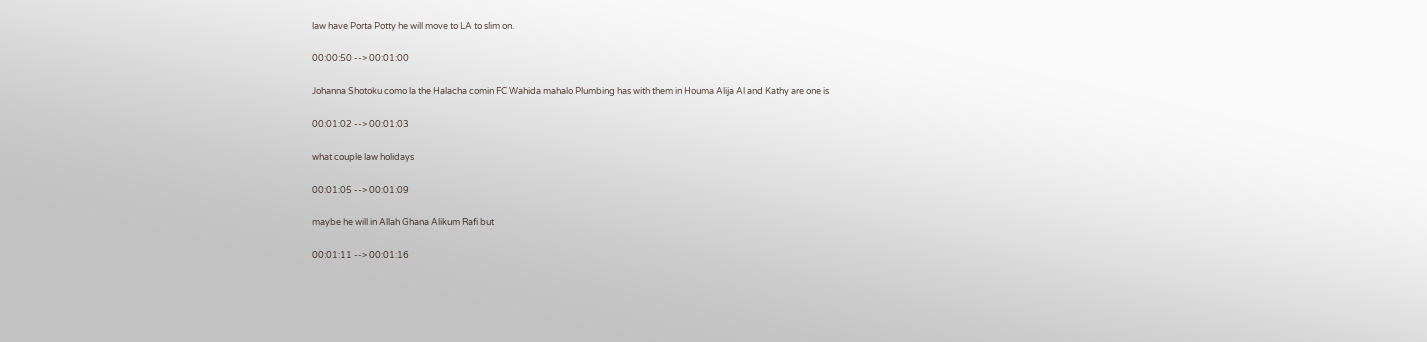law have Porta Potty he will move to LA to slim on.

00:00:50 --> 00:01:00

Johanna Shotoku como la the Halacha comin FC Wahida mahalo Plumbing has with them in Houma Alija Al and Kathy are one is

00:01:02 --> 00:01:03

what couple law holidays

00:01:05 --> 00:01:09

maybe he will in Allah Ghana Alikum Rafi but

00:01:11 --> 00:01:16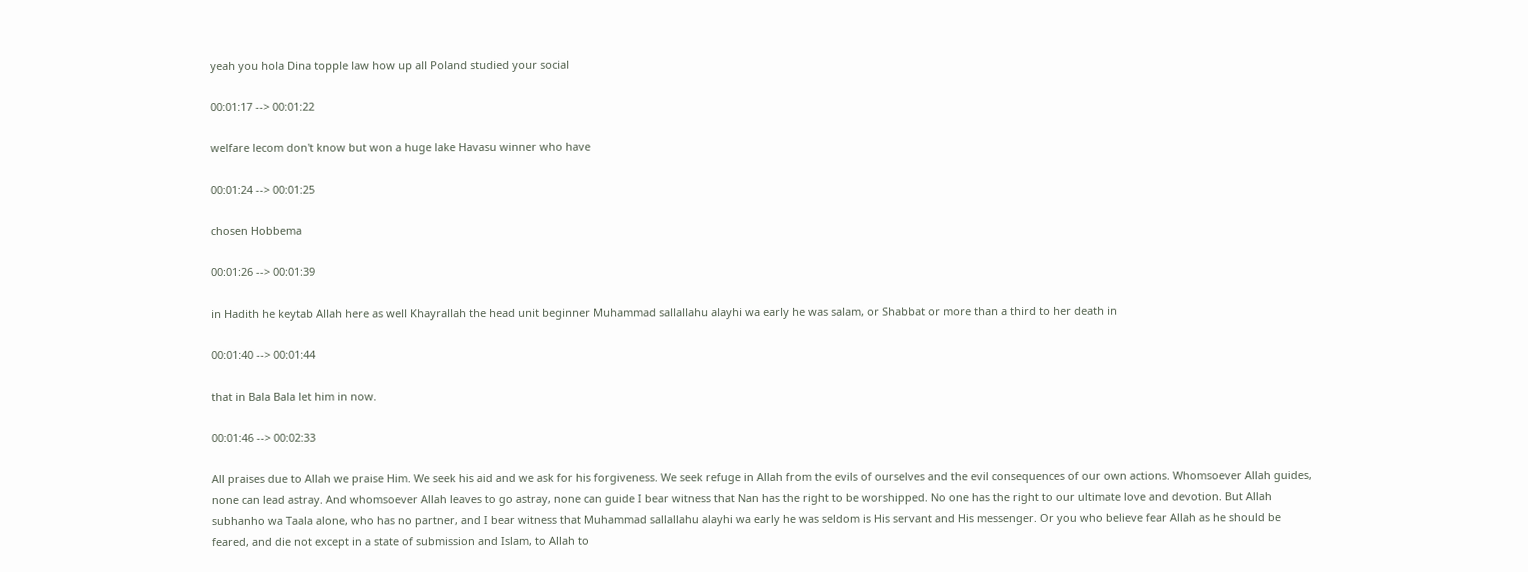yeah you hola Dina topple law how up all Poland studied your social

00:01:17 --> 00:01:22

welfare lecom don't know but won a huge lake Havasu winner who have

00:01:24 --> 00:01:25

chosen Hobbema

00:01:26 --> 00:01:39

in Hadith he keytab Allah here as well Khayrallah the head unit beginner Muhammad sallallahu alayhi wa early he was salam, or Shabbat or more than a third to her death in

00:01:40 --> 00:01:44

that in Bala Bala let him in now.

00:01:46 --> 00:02:33

All praises due to Allah we praise Him. We seek his aid and we ask for his forgiveness. We seek refuge in Allah from the evils of ourselves and the evil consequences of our own actions. Whomsoever Allah guides, none can lead astray. And whomsoever Allah leaves to go astray, none can guide I bear witness that Nan has the right to be worshipped. No one has the right to our ultimate love and devotion. But Allah subhanho wa Taala alone, who has no partner, and I bear witness that Muhammad sallallahu alayhi wa early he was seldom is His servant and His messenger. Or you who believe fear Allah as he should be feared, and die not except in a state of submission and Islam, to Allah to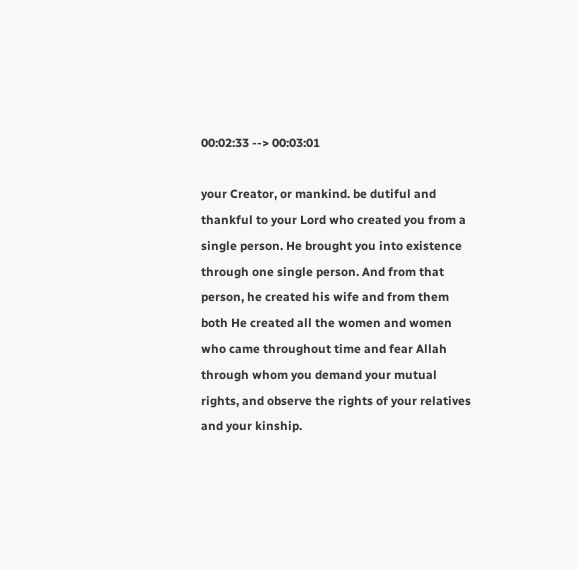00:02:33 --> 00:03:01

your Creator, or mankind. be dutiful and thankful to your Lord who created you from a single person. He brought you into existence through one single person. And from that person, he created his wife and from them both He created all the women and women who came throughout time and fear Allah through whom you demand your mutual rights, and observe the rights of your relatives and your kinship.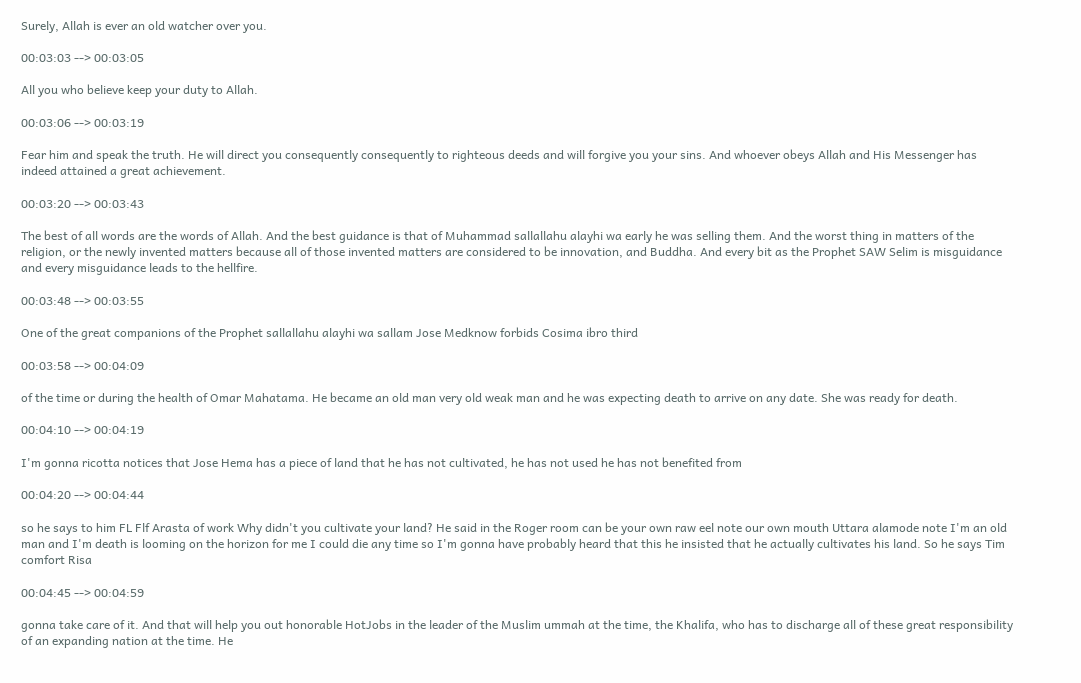Surely, Allah is ever an old watcher over you.

00:03:03 --> 00:03:05

All you who believe keep your duty to Allah.

00:03:06 --> 00:03:19

Fear him and speak the truth. He will direct you consequently consequently to righteous deeds and will forgive you your sins. And whoever obeys Allah and His Messenger has indeed attained a great achievement.

00:03:20 --> 00:03:43

The best of all words are the words of Allah. And the best guidance is that of Muhammad sallallahu alayhi wa early he was selling them. And the worst thing in matters of the religion, or the newly invented matters because all of those invented matters are considered to be innovation, and Buddha. And every bit as the Prophet SAW Selim is misguidance and every misguidance leads to the hellfire.

00:03:48 --> 00:03:55

One of the great companions of the Prophet sallallahu alayhi wa sallam Jose Medknow forbids Cosima ibro third

00:03:58 --> 00:04:09

of the time or during the health of Omar Mahatama. He became an old man very old weak man and he was expecting death to arrive on any date. She was ready for death.

00:04:10 --> 00:04:19

I'm gonna ricotta notices that Jose Hema has a piece of land that he has not cultivated, he has not used he has not benefited from

00:04:20 --> 00:04:44

so he says to him FL Flf Arasta of work Why didn't you cultivate your land? He said in the Roger room can be your own raw eel note our own mouth Uttara alamode note I'm an old man and I'm death is looming on the horizon for me I could die any time so I'm gonna have probably heard that this he insisted that he actually cultivates his land. So he says Tim comfort Risa

00:04:45 --> 00:04:59

gonna take care of it. And that will help you out honorable HotJobs in the leader of the Muslim ummah at the time, the Khalifa, who has to discharge all of these great responsibility of an expanding nation at the time. He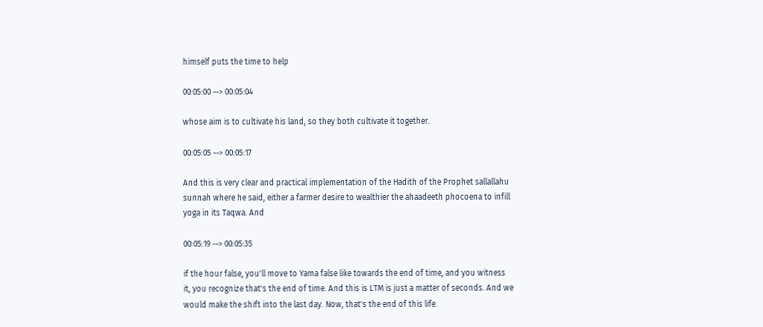himself puts the time to help

00:05:00 --> 00:05:04

whose aim is to cultivate his land, so they both cultivate it together.

00:05:05 --> 00:05:17

And this is very clear and practical implementation of the Hadith of the Prophet sallallahu sunnah where he said, either a farmer desire to wealthier the ahaadeeth phocoena to infill yoga in its Taqwa. And

00:05:19 --> 00:05:35

if the hour false, you'll move to Yama false like towards the end of time, and you witness it, you recognize that's the end of time. And this is LTM is just a matter of seconds. And we would make the shift into the last day. Now, that's the end of this life.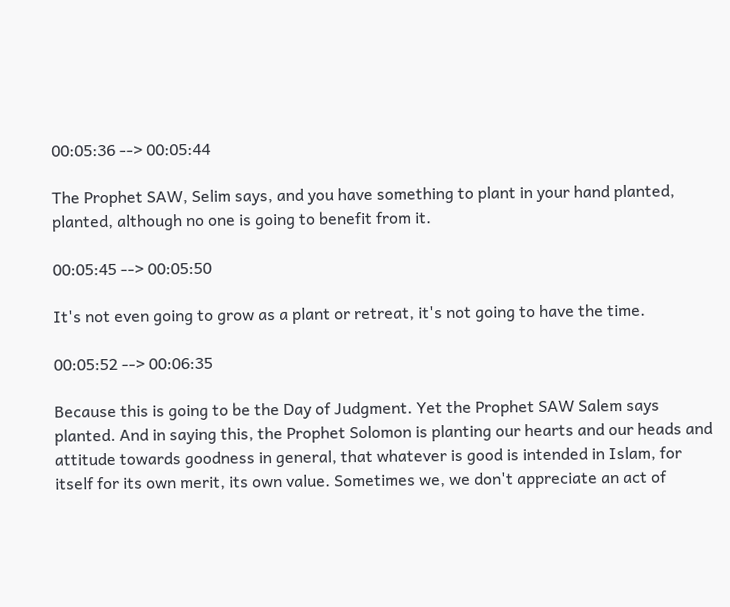00:05:36 --> 00:05:44

The Prophet SAW, Selim says, and you have something to plant in your hand planted, planted, although no one is going to benefit from it.

00:05:45 --> 00:05:50

It's not even going to grow as a plant or retreat, it's not going to have the time.

00:05:52 --> 00:06:35

Because this is going to be the Day of Judgment. Yet the Prophet SAW Salem says planted. And in saying this, the Prophet Solomon is planting our hearts and our heads and attitude towards goodness in general, that whatever is good is intended in Islam, for itself for its own merit, its own value. Sometimes we, we don't appreciate an act of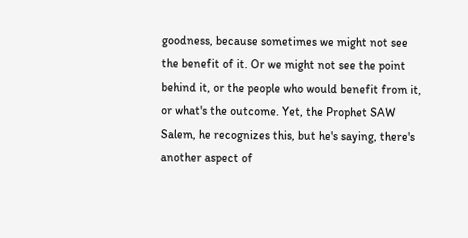goodness, because sometimes we might not see the benefit of it. Or we might not see the point behind it, or the people who would benefit from it, or what's the outcome. Yet, the Prophet SAW Salem, he recognizes this, but he's saying, there's another aspect of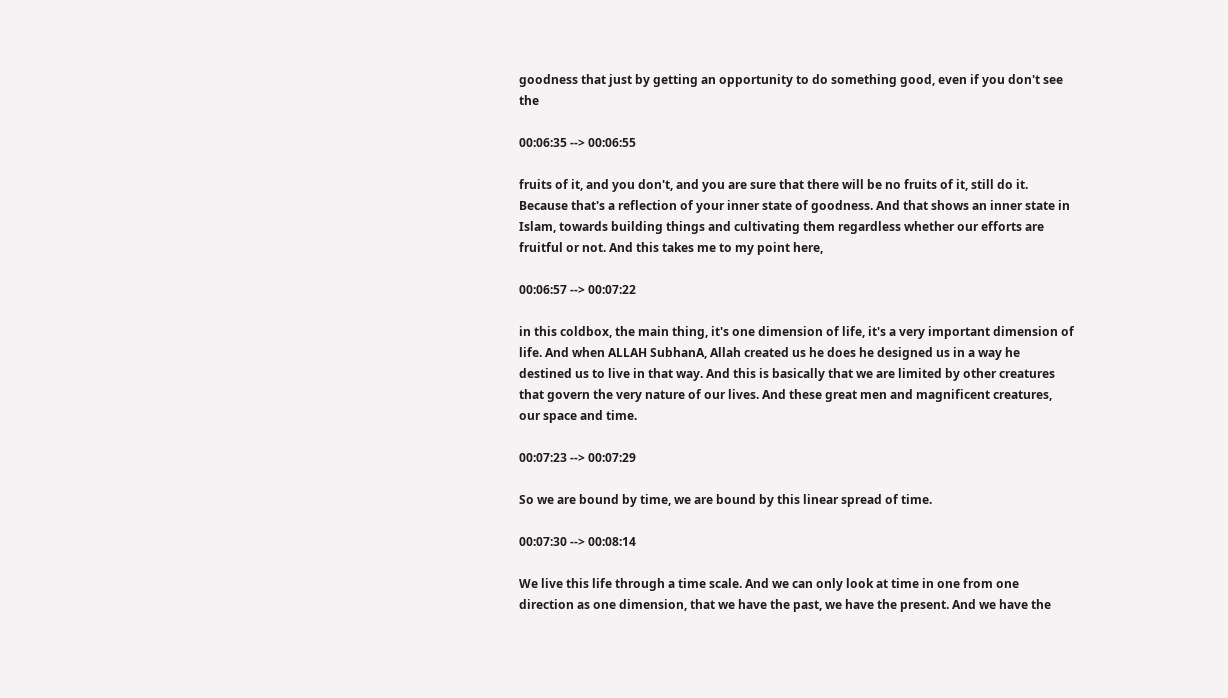goodness that just by getting an opportunity to do something good, even if you don't see the

00:06:35 --> 00:06:55

fruits of it, and you don't, and you are sure that there will be no fruits of it, still do it. Because that's a reflection of your inner state of goodness. And that shows an inner state in Islam, towards building things and cultivating them regardless whether our efforts are fruitful or not. And this takes me to my point here,

00:06:57 --> 00:07:22

in this coldbox, the main thing, it's one dimension of life, it's a very important dimension of life. And when ALLAH SubhanA, Allah created us he does he designed us in a way he destined us to live in that way. And this is basically that we are limited by other creatures that govern the very nature of our lives. And these great men and magnificent creatures, our space and time.

00:07:23 --> 00:07:29

So we are bound by time, we are bound by this linear spread of time.

00:07:30 --> 00:08:14

We live this life through a time scale. And we can only look at time in one from one direction as one dimension, that we have the past, we have the present. And we have the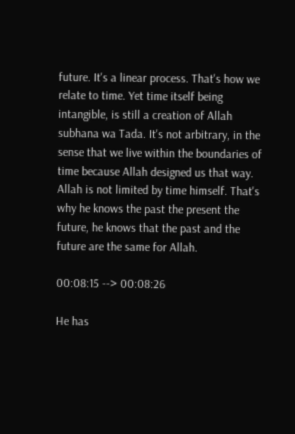future. It's a linear process. That's how we relate to time. Yet time itself being intangible, is still a creation of Allah subhana wa Tada. It's not arbitrary, in the sense that we live within the boundaries of time because Allah designed us that way. Allah is not limited by time himself. That's why he knows the past the present the future, he knows that the past and the future are the same for Allah.

00:08:15 --> 00:08:26

He has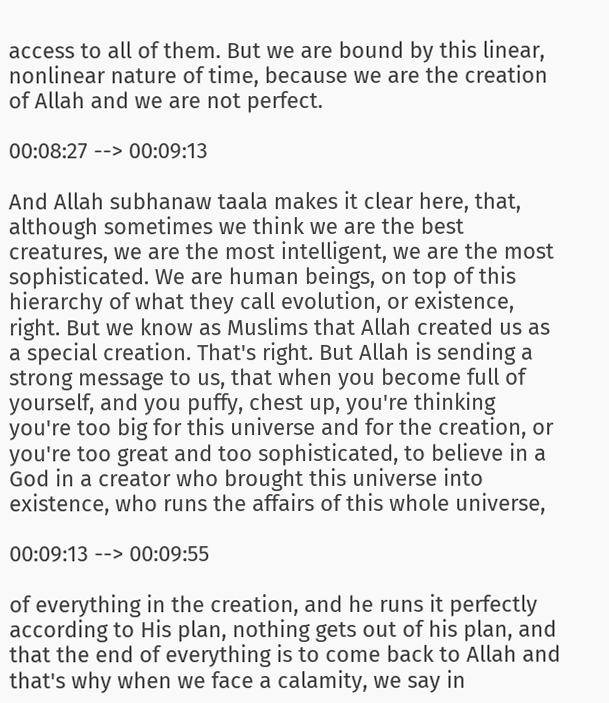access to all of them. But we are bound by this linear, nonlinear nature of time, because we are the creation of Allah and we are not perfect.

00:08:27 --> 00:09:13

And Allah subhanaw taala makes it clear here, that, although sometimes we think we are the best creatures, we are the most intelligent, we are the most sophisticated. We are human beings, on top of this hierarchy of what they call evolution, or existence, right. But we know as Muslims that Allah created us as a special creation. That's right. But Allah is sending a strong message to us, that when you become full of yourself, and you puffy, chest up, you're thinking you're too big for this universe and for the creation, or you're too great and too sophisticated, to believe in a God in a creator who brought this universe into existence, who runs the affairs of this whole universe,

00:09:13 --> 00:09:55

of everything in the creation, and he runs it perfectly according to His plan, nothing gets out of his plan, and that the end of everything is to come back to Allah and that's why when we face a calamity, we say in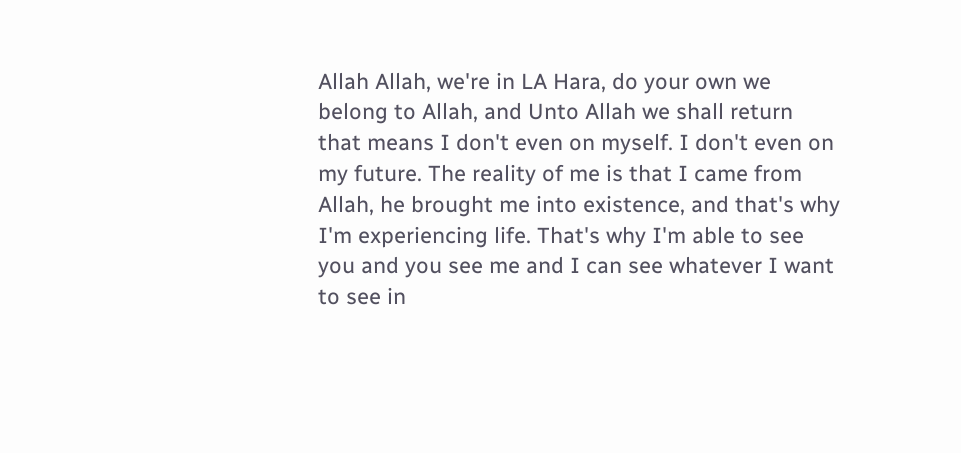Allah Allah, we're in LA Hara, do your own we belong to Allah, and Unto Allah we shall return that means I don't even on myself. I don't even on my future. The reality of me is that I came from Allah, he brought me into existence, and that's why I'm experiencing life. That's why I'm able to see you and you see me and I can see whatever I want to see in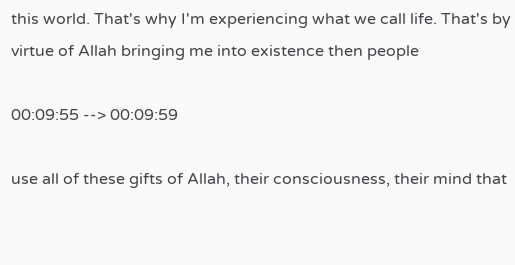this world. That's why I'm experiencing what we call life. That's by virtue of Allah bringing me into existence then people

00:09:55 --> 00:09:59

use all of these gifts of Allah, their consciousness, their mind that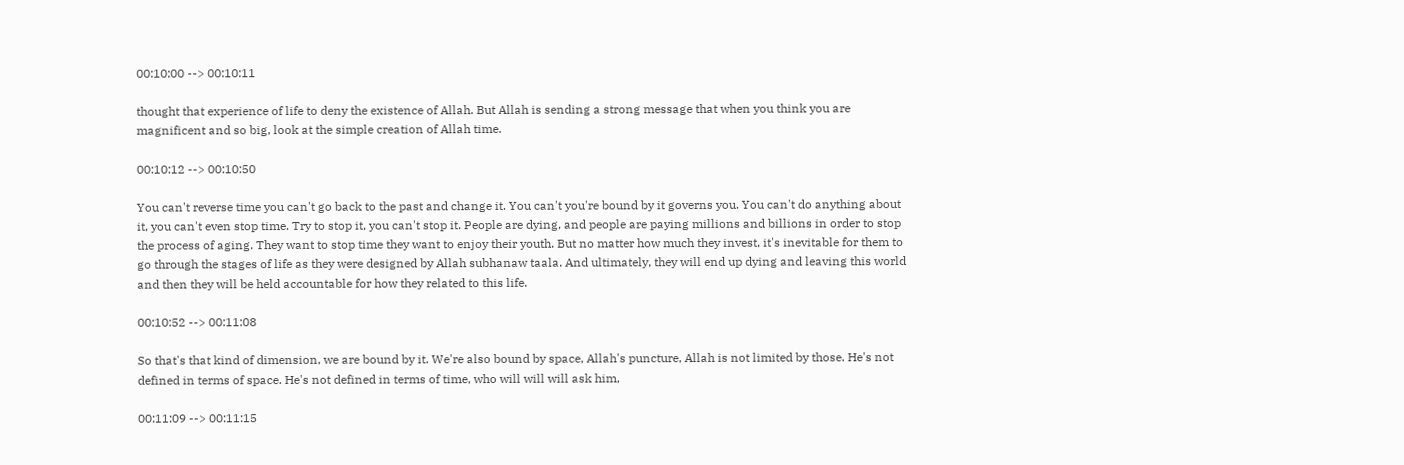00:10:00 --> 00:10:11

thought that experience of life to deny the existence of Allah. But Allah is sending a strong message that when you think you are magnificent and so big, look at the simple creation of Allah time.

00:10:12 --> 00:10:50

You can't reverse time you can't go back to the past and change it. You can't you're bound by it governs you. You can't do anything about it, you can't even stop time. Try to stop it, you can't stop it. People are dying, and people are paying millions and billions in order to stop the process of aging. They want to stop time they want to enjoy their youth. But no matter how much they invest, it's inevitable for them to go through the stages of life as they were designed by Allah subhanaw taala. And ultimately, they will end up dying and leaving this world and then they will be held accountable for how they related to this life.

00:10:52 --> 00:11:08

So that's that kind of dimension, we are bound by it. We're also bound by space, Allah's puncture, Allah is not limited by those. He's not defined in terms of space. He's not defined in terms of time, who will will will ask him,

00:11:09 --> 00:11:15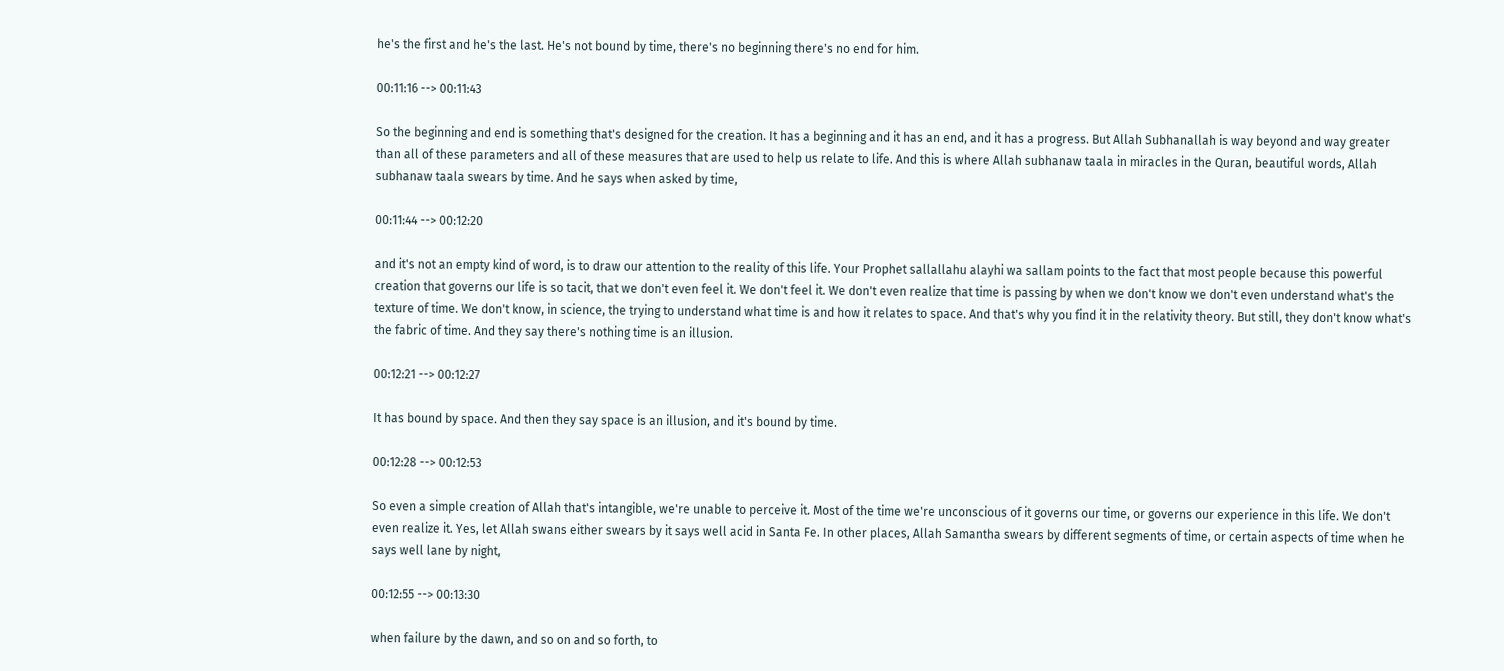he's the first and he's the last. He's not bound by time, there's no beginning there's no end for him.

00:11:16 --> 00:11:43

So the beginning and end is something that's designed for the creation. It has a beginning and it has an end, and it has a progress. But Allah Subhanallah is way beyond and way greater than all of these parameters and all of these measures that are used to help us relate to life. And this is where Allah subhanaw taala in miracles in the Quran, beautiful words, Allah subhanaw taala swears by time. And he says when asked by time,

00:11:44 --> 00:12:20

and it's not an empty kind of word, is to draw our attention to the reality of this life. Your Prophet sallallahu alayhi wa sallam points to the fact that most people because this powerful creation that governs our life is so tacit, that we don't even feel it. We don't feel it. We don't even realize that time is passing by when we don't know we don't even understand what's the texture of time. We don't know, in science, the trying to understand what time is and how it relates to space. And that's why you find it in the relativity theory. But still, they don't know what's the fabric of time. And they say there's nothing time is an illusion.

00:12:21 --> 00:12:27

It has bound by space. And then they say space is an illusion, and it's bound by time.

00:12:28 --> 00:12:53

So even a simple creation of Allah that's intangible, we're unable to perceive it. Most of the time we're unconscious of it governs our time, or governs our experience in this life. We don't even realize it. Yes, let Allah swans either swears by it says well acid in Santa Fe. In other places, Allah Samantha swears by different segments of time, or certain aspects of time when he says well lane by night,

00:12:55 --> 00:13:30

when failure by the dawn, and so on and so forth, to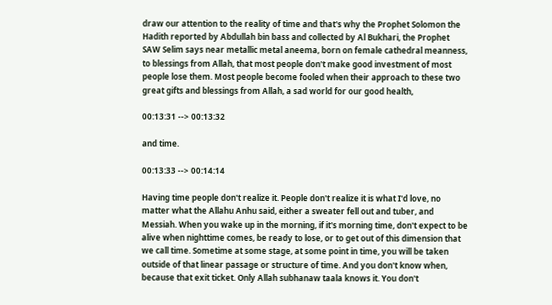draw our attention to the reality of time and that's why the Prophet Solomon the Hadith reported by Abdullah bin bass and collected by Al Bukhari, the Prophet SAW Selim says near metallic metal aneema, born on female cathedral meanness, to blessings from Allah, that most people don't make good investment of most people lose them. Most people become fooled when their approach to these two great gifts and blessings from Allah, a sad world for our good health,

00:13:31 --> 00:13:32

and time.

00:13:33 --> 00:14:14

Having time people don't realize it. People don't realize it is what I'd love, no matter what the Allahu Anhu said, either a sweater fell out and tuber, and Messiah. When you wake up in the morning, if it's morning time, don't expect to be alive when nighttime comes, be ready to lose, or to get out of this dimension that we call time. Sometime at some stage, at some point in time, you will be taken outside of that linear passage or structure of time. And you don't know when, because that exit ticket. Only Allah subhanaw taala knows it. You don't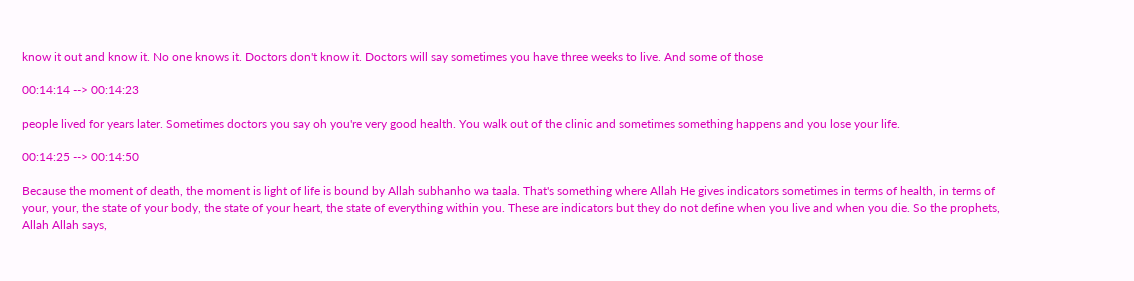know it out and know it. No one knows it. Doctors don't know it. Doctors will say sometimes you have three weeks to live. And some of those

00:14:14 --> 00:14:23

people lived for years later. Sometimes doctors you say oh you're very good health. You walk out of the clinic and sometimes something happens and you lose your life.

00:14:25 --> 00:14:50

Because the moment of death, the moment is light of life is bound by Allah subhanho wa taala. That's something where Allah He gives indicators sometimes in terms of health, in terms of your, your, the state of your body, the state of your heart, the state of everything within you. These are indicators but they do not define when you live and when you die. So the prophets, Allah Allah says,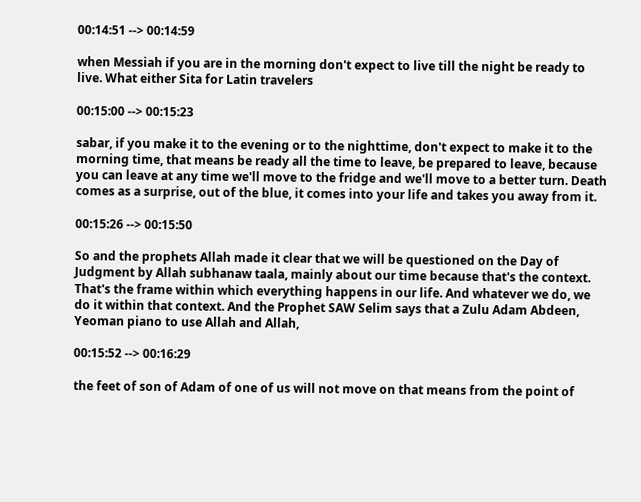00:14:51 --> 00:14:59

when Messiah if you are in the morning don't expect to live till the night be ready to live. What either Sita for Latin travelers

00:15:00 --> 00:15:23

sabar, if you make it to the evening or to the nighttime, don't expect to make it to the morning time, that means be ready all the time to leave, be prepared to leave, because you can leave at any time we'll move to the fridge and we'll move to a better turn. Death comes as a surprise, out of the blue, it comes into your life and takes you away from it.

00:15:26 --> 00:15:50

So and the prophets Allah made it clear that we will be questioned on the Day of Judgment by Allah subhanaw taala, mainly about our time because that's the context. That's the frame within which everything happens in our life. And whatever we do, we do it within that context. And the Prophet SAW Selim says that a Zulu Adam Abdeen, Yeoman piano to use Allah and Allah,

00:15:52 --> 00:16:29

the feet of son of Adam of one of us will not move on that means from the point of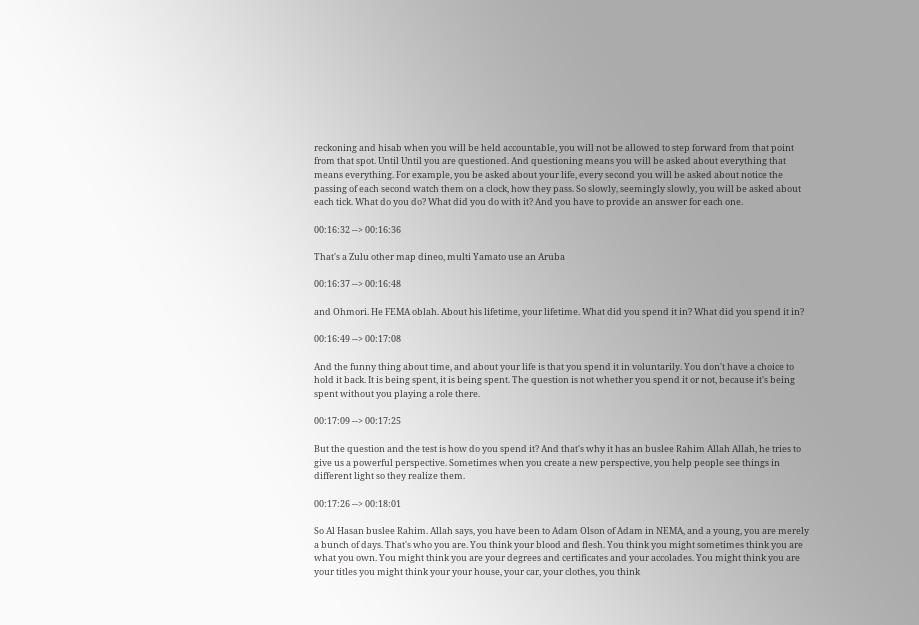reckoning and hisab when you will be held accountable, you will not be allowed to step forward from that point from that spot. Until Until you are questioned. And questioning means you will be asked about everything that means everything. For example, you be asked about your life, every second you will be asked about notice the passing of each second watch them on a clock, how they pass. So slowly, seemingly slowly, you will be asked about each tick. What do you do? What did you do with it? And you have to provide an answer for each one.

00:16:32 --> 00:16:36

That's a Zulu other map dineo, multi Yamato use an Aruba

00:16:37 --> 00:16:48

and Ohmori. He FEMA oblah. About his lifetime, your lifetime. What did you spend it in? What did you spend it in?

00:16:49 --> 00:17:08

And the funny thing about time, and about your life is that you spend it in voluntarily. You don't have a choice to hold it back. It is being spent, it is being spent. The question is not whether you spend it or not, because it's being spent without you playing a role there.

00:17:09 --> 00:17:25

But the question and the test is how do you spend it? And that's why it has an buslee Rahim Allah Allah, he tries to give us a powerful perspective. Sometimes when you create a new perspective, you help people see things in different light so they realize them.

00:17:26 --> 00:18:01

So Al Hasan buslee Rahim. Allah says, you have been to Adam Olson of Adam in NEMA, and a young, you are merely a bunch of days. That's who you are. You think your blood and flesh. You think you might sometimes think you are what you own. You might think you are your degrees and certificates and your accolades. You might think you are your titles you might think your your house, your car, your clothes, you think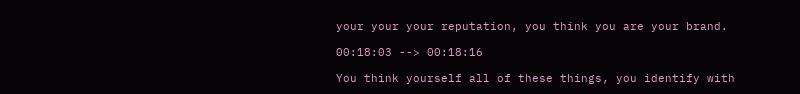your your your reputation, you think you are your brand.

00:18:03 --> 00:18:16

You think yourself all of these things, you identify with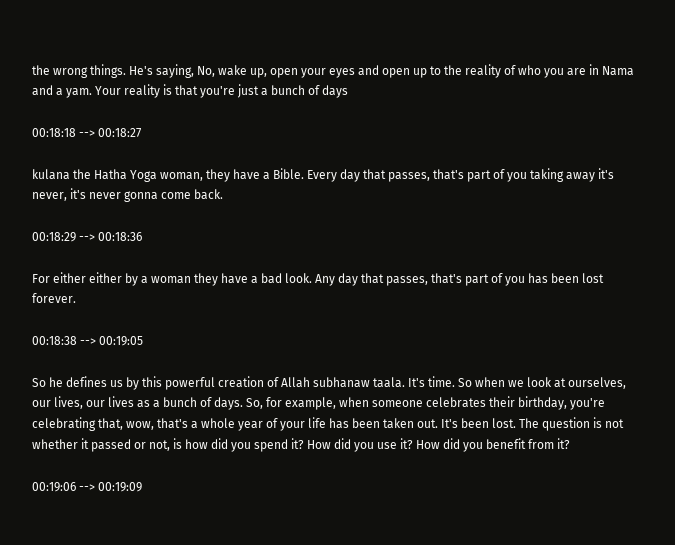the wrong things. He's saying, No, wake up, open your eyes and open up to the reality of who you are in Nama and a yam. Your reality is that you're just a bunch of days

00:18:18 --> 00:18:27

kulana the Hatha Yoga woman, they have a Bible. Every day that passes, that's part of you taking away it's never, it's never gonna come back.

00:18:29 --> 00:18:36

For either either by a woman they have a bad look. Any day that passes, that's part of you has been lost forever.

00:18:38 --> 00:19:05

So he defines us by this powerful creation of Allah subhanaw taala. It's time. So when we look at ourselves, our lives, our lives as a bunch of days. So, for example, when someone celebrates their birthday, you're celebrating that, wow, that's a whole year of your life has been taken out. It's been lost. The question is not whether it passed or not, is how did you spend it? How did you use it? How did you benefit from it?

00:19:06 --> 00:19:09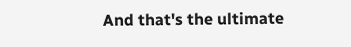And that's the ultimate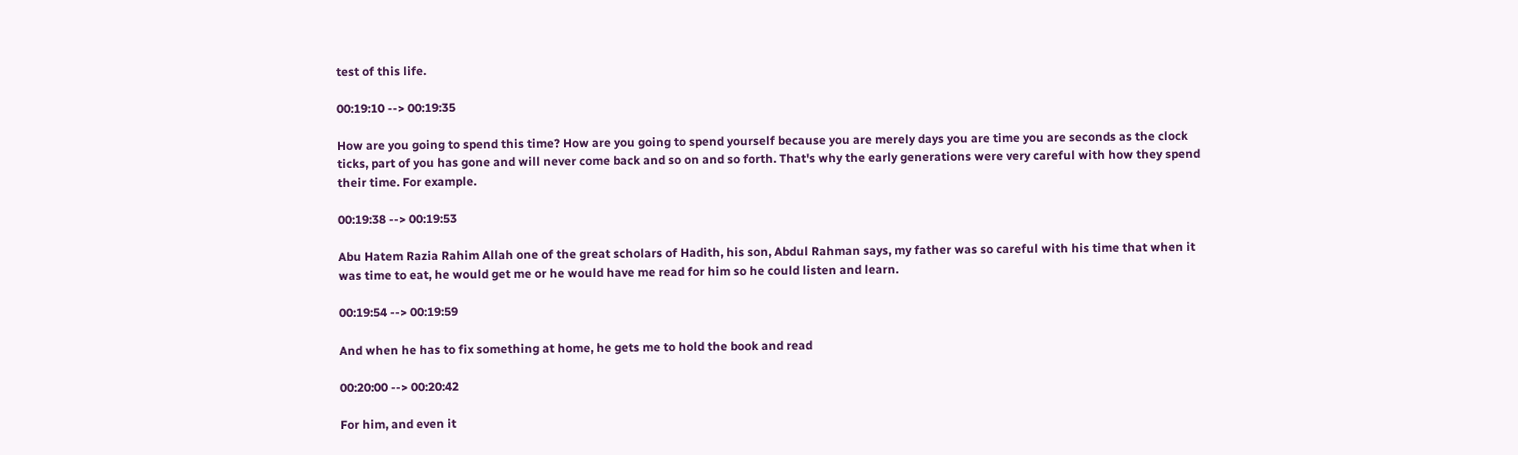test of this life.

00:19:10 --> 00:19:35

How are you going to spend this time? How are you going to spend yourself because you are merely days you are time you are seconds as the clock ticks, part of you has gone and will never come back and so on and so forth. That's why the early generations were very careful with how they spend their time. For example.

00:19:38 --> 00:19:53

Abu Hatem Razia Rahim Allah one of the great scholars of Hadith, his son, Abdul Rahman says, my father was so careful with his time that when it was time to eat, he would get me or he would have me read for him so he could listen and learn.

00:19:54 --> 00:19:59

And when he has to fix something at home, he gets me to hold the book and read

00:20:00 --> 00:20:42

For him, and even it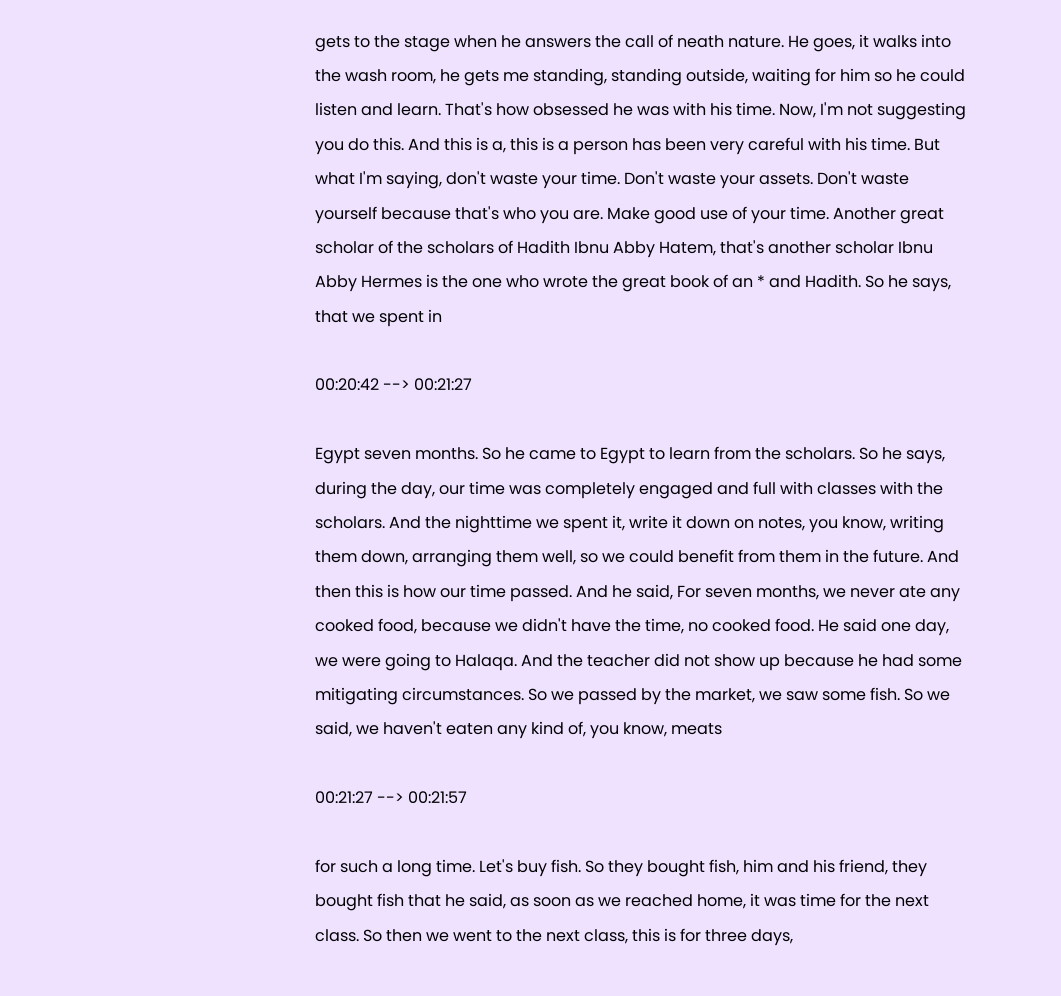gets to the stage when he answers the call of neath nature. He goes, it walks into the wash room, he gets me standing, standing outside, waiting for him so he could listen and learn. That's how obsessed he was with his time. Now, I'm not suggesting you do this. And this is a, this is a person has been very careful with his time. But what I'm saying, don't waste your time. Don't waste your assets. Don't waste yourself because that's who you are. Make good use of your time. Another great scholar of the scholars of Hadith Ibnu Abby Hatem, that's another scholar Ibnu Abby Hermes is the one who wrote the great book of an * and Hadith. So he says, that we spent in

00:20:42 --> 00:21:27

Egypt seven months. So he came to Egypt to learn from the scholars. So he says, during the day, our time was completely engaged and full with classes with the scholars. And the nighttime we spent it, write it down on notes, you know, writing them down, arranging them well, so we could benefit from them in the future. And then this is how our time passed. And he said, For seven months, we never ate any cooked food, because we didn't have the time, no cooked food. He said one day, we were going to Halaqa. And the teacher did not show up because he had some mitigating circumstances. So we passed by the market, we saw some fish. So we said, we haven't eaten any kind of, you know, meats

00:21:27 --> 00:21:57

for such a long time. Let's buy fish. So they bought fish, him and his friend, they bought fish that he said, as soon as we reached home, it was time for the next class. So then we went to the next class, this is for three days,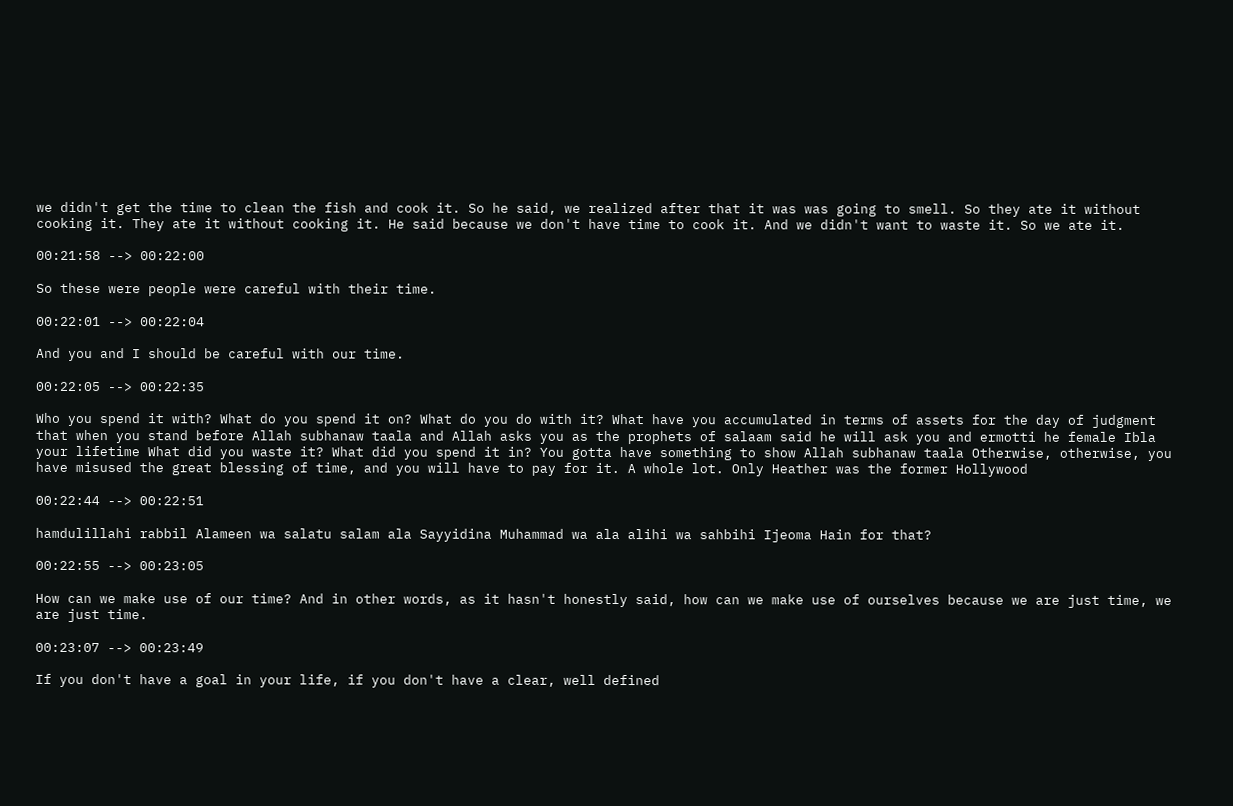we didn't get the time to clean the fish and cook it. So he said, we realized after that it was was going to smell. So they ate it without cooking it. They ate it without cooking it. He said because we don't have time to cook it. And we didn't want to waste it. So we ate it.

00:21:58 --> 00:22:00

So these were people were careful with their time.

00:22:01 --> 00:22:04

And you and I should be careful with our time.

00:22:05 --> 00:22:35

Who you spend it with? What do you spend it on? What do you do with it? What have you accumulated in terms of assets for the day of judgment that when you stand before Allah subhanaw taala and Allah asks you as the prophets of salaam said he will ask you and ermotti he female Ibla your lifetime What did you waste it? What did you spend it in? You gotta have something to show Allah subhanaw taala Otherwise, otherwise, you have misused the great blessing of time, and you will have to pay for it. A whole lot. Only Heather was the former Hollywood

00:22:44 --> 00:22:51

hamdulillahi rabbil Alameen wa salatu salam ala Sayyidina Muhammad wa ala alihi wa sahbihi Ijeoma Hain for that?

00:22:55 --> 00:23:05

How can we make use of our time? And in other words, as it hasn't honestly said, how can we make use of ourselves because we are just time, we are just time.

00:23:07 --> 00:23:49

If you don't have a goal in your life, if you don't have a clear, well defined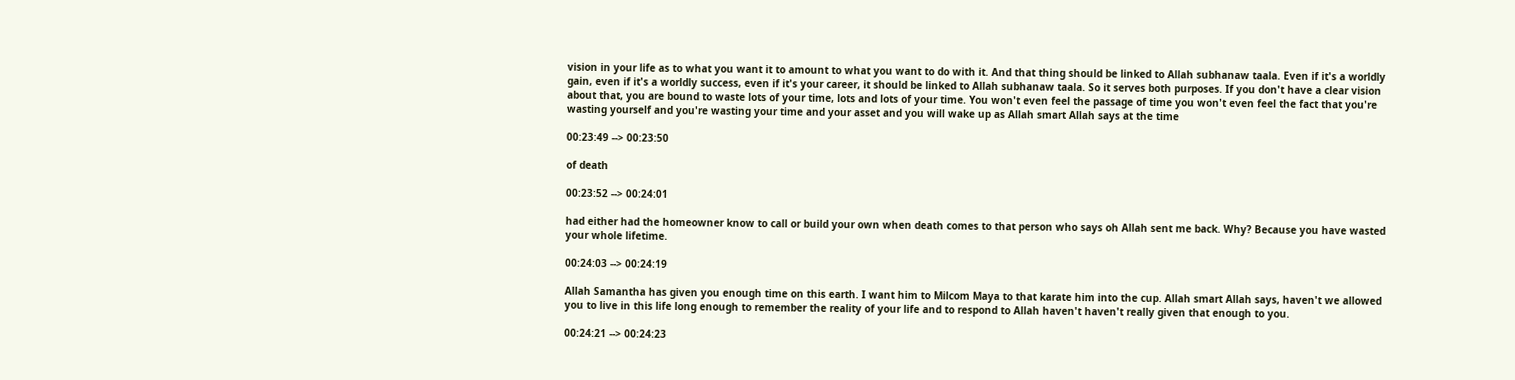vision in your life as to what you want it to amount to what you want to do with it. And that thing should be linked to Allah subhanaw taala. Even if it's a worldly gain, even if it's a worldly success, even if it's your career, it should be linked to Allah subhanaw taala. So it serves both purposes. If you don't have a clear vision about that, you are bound to waste lots of your time, lots and lots of your time. You won't even feel the passage of time you won't even feel the fact that you're wasting yourself and you're wasting your time and your asset and you will wake up as Allah smart Allah says at the time

00:23:49 --> 00:23:50

of death

00:23:52 --> 00:24:01

had either had the homeowner know to call or build your own when death comes to that person who says oh Allah sent me back. Why? Because you have wasted your whole lifetime.

00:24:03 --> 00:24:19

Allah Samantha has given you enough time on this earth. I want him to Milcom Maya to that karate him into the cup. Allah smart Allah says, haven't we allowed you to live in this life long enough to remember the reality of your life and to respond to Allah haven't haven't really given that enough to you.

00:24:21 --> 00:24:23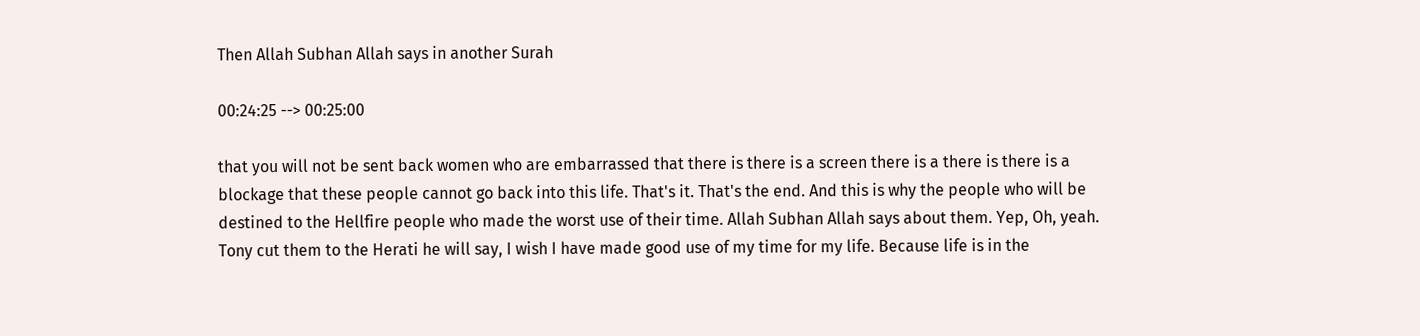Then Allah Subhan Allah says in another Surah

00:24:25 --> 00:25:00

that you will not be sent back women who are embarrassed that there is there is a screen there is a there is there is a blockage that these people cannot go back into this life. That's it. That's the end. And this is why the people who will be destined to the Hellfire people who made the worst use of their time. Allah Subhan Allah says about them. Yep, Oh, yeah. Tony cut them to the Herati he will say, I wish I have made good use of my time for my life. Because life is in the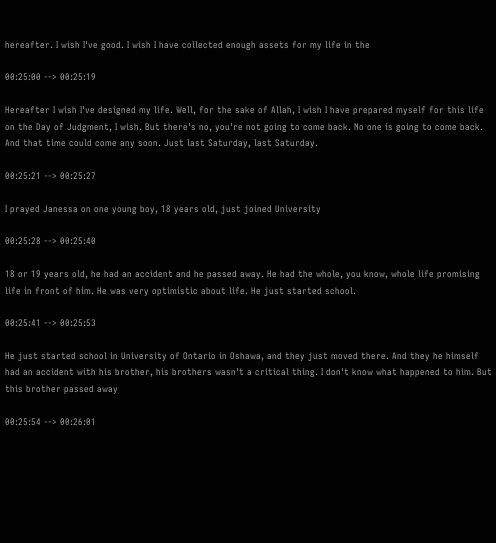hereafter. I wish I've good. I wish I have collected enough assets for my life in the

00:25:00 --> 00:25:19

Hereafter I wish I've designed my life. Well, for the sake of Allah, I wish I have prepared myself for this life on the Day of Judgment, I wish. But there's no, you're not going to come back. No one is going to come back. And that time could come any soon. Just last Saturday, last Saturday.

00:25:21 --> 00:25:27

I prayed Janessa on one young boy, 18 years old, just joined University

00:25:28 --> 00:25:40

18 or 19 years old, he had an accident and he passed away. He had the whole, you know, whole life promising life in front of him. He was very optimistic about life. He just started school.

00:25:41 --> 00:25:53

He just started school in University of Ontario in Oshawa, and they just moved there. And they he himself had an accident with his brother, his brothers wasn't a critical thing. I don't know what happened to him. But this brother passed away

00:25:54 --> 00:26:01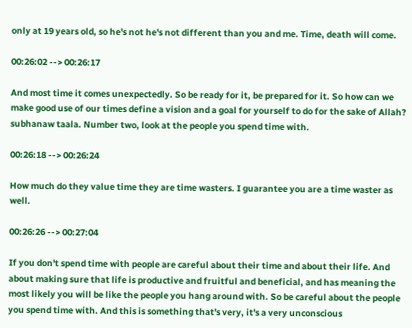only at 19 years old, so he's not he's not different than you and me. Time, death will come.

00:26:02 --> 00:26:17

And most time it comes unexpectedly. So be ready for it, be prepared for it. So how can we make good use of our times define a vision and a goal for yourself to do for the sake of Allah? subhanaw taala. Number two, look at the people you spend time with.

00:26:18 --> 00:26:24

How much do they value time they are time wasters. I guarantee you are a time waster as well.

00:26:26 --> 00:27:04

If you don't spend time with people are careful about their time and about their life. And about making sure that life is productive and fruitful and beneficial, and has meaning the most likely you will be like the people you hang around with. So be careful about the people you spend time with. And this is something that's very, it's a very unconscious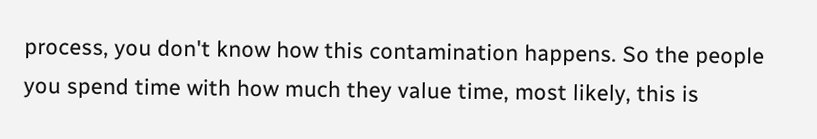process, you don't know how this contamination happens. So the people you spend time with how much they value time, most likely, this is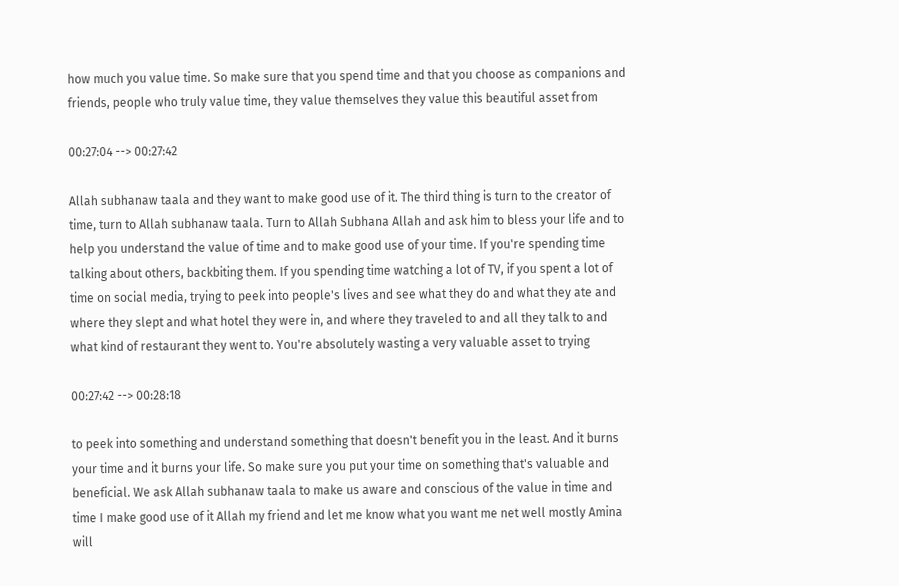how much you value time. So make sure that you spend time and that you choose as companions and friends, people who truly value time, they value themselves they value this beautiful asset from

00:27:04 --> 00:27:42

Allah subhanaw taala and they want to make good use of it. The third thing is turn to the creator of time, turn to Allah subhanaw taala. Turn to Allah Subhana Allah and ask him to bless your life and to help you understand the value of time and to make good use of your time. If you're spending time talking about others, backbiting them. If you spending time watching a lot of TV, if you spent a lot of time on social media, trying to peek into people's lives and see what they do and what they ate and where they slept and what hotel they were in, and where they traveled to and all they talk to and what kind of restaurant they went to. You're absolutely wasting a very valuable asset to trying

00:27:42 --> 00:28:18

to peek into something and understand something that doesn't benefit you in the least. And it burns your time and it burns your life. So make sure you put your time on something that's valuable and beneficial. We ask Allah subhanaw taala to make us aware and conscious of the value in time and time I make good use of it Allah my friend and let me know what you want me net well mostly Amina will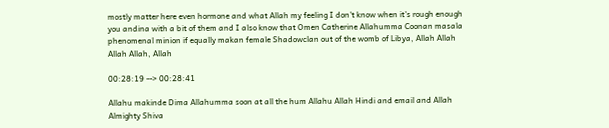mostly matter here even hormone and what Allah my feeling I don't know when it's rough enough you andina with a bit of them and I also know that Omen Catherine Allahumma Coonan masala phenomenal minion if equally makan female Shadowclan out of the womb of Libya, Allah Allah Allah Allah, Allah

00:28:19 --> 00:28:41

Allahu makinde Dima Allahumma soon at all the hum Allahu Allah Hindi and email and Allah Almighty Shiva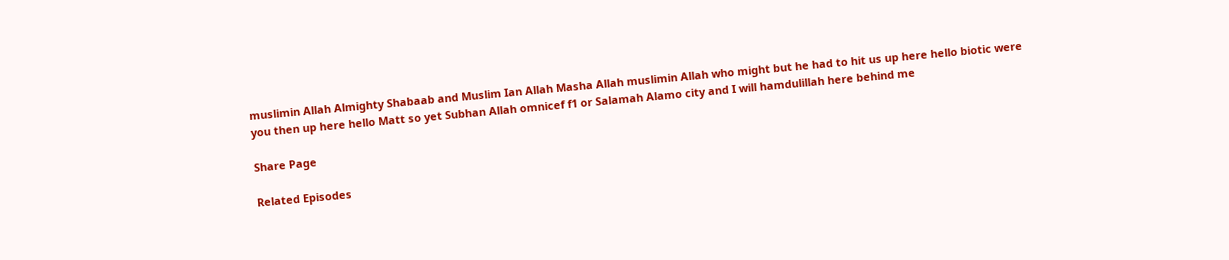muslimin Allah Almighty Shabaab and Muslim Ian Allah Masha Allah muslimin Allah who might but he had to hit us up here hello biotic were you then up here hello Matt so yet Subhan Allah omnicef f1 or Salamah Alamo city and I will hamdulillah here behind me

Share Page

Related Episodes